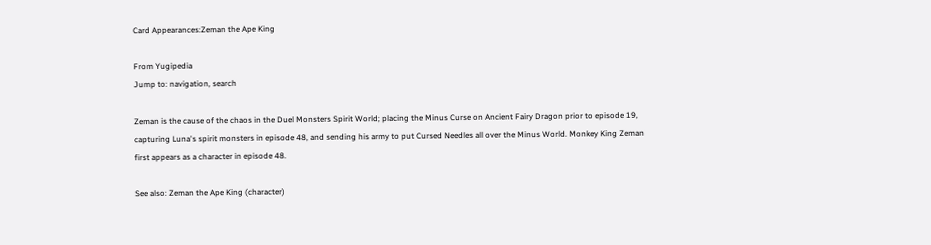Card Appearances:Zeman the Ape King

From Yugipedia
Jump to: navigation, search

Zeman is the cause of the chaos in the Duel Monsters Spirit World; placing the Minus Curse on Ancient Fairy Dragon prior to episode 19, capturing Luna's spirit monsters in episode 48, and sending his army to put Cursed Needles all over the Minus World. Monkey King Zeman first appears as a character in episode 48.

See also: Zeman the Ape King (character)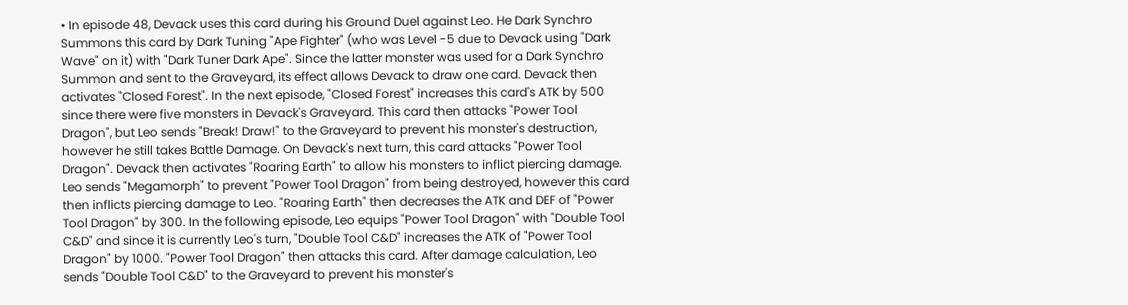• In episode 48, Devack uses this card during his Ground Duel against Leo. He Dark Synchro Summons this card by Dark Tuning "Ape Fighter" (who was Level -5 due to Devack using "Dark Wave" on it) with "Dark Tuner Dark Ape". Since the latter monster was used for a Dark Synchro Summon and sent to the Graveyard, its effect allows Devack to draw one card. Devack then activates "Closed Forest". In the next episode, "Closed Forest" increases this card's ATK by 500 since there were five monsters in Devack's Graveyard. This card then attacks "Power Tool Dragon", but Leo sends "Break! Draw!" to the Graveyard to prevent his monster's destruction, however he still takes Battle Damage. On Devack's next turn, this card attacks "Power Tool Dragon". Devack then activates "Roaring Earth" to allow his monsters to inflict piercing damage. Leo sends "Megamorph" to prevent "Power Tool Dragon" from being destroyed, however this card then inflicts piercing damage to Leo. "Roaring Earth" then decreases the ATK and DEF of "Power Tool Dragon" by 300. In the following episode, Leo equips "Power Tool Dragon" with "Double Tool C&D" and since it is currently Leo's turn, "Double Tool C&D" increases the ATK of "Power Tool Dragon" by 1000. "Power Tool Dragon" then attacks this card. After damage calculation, Leo sends "Double Tool C&D" to the Graveyard to prevent his monster's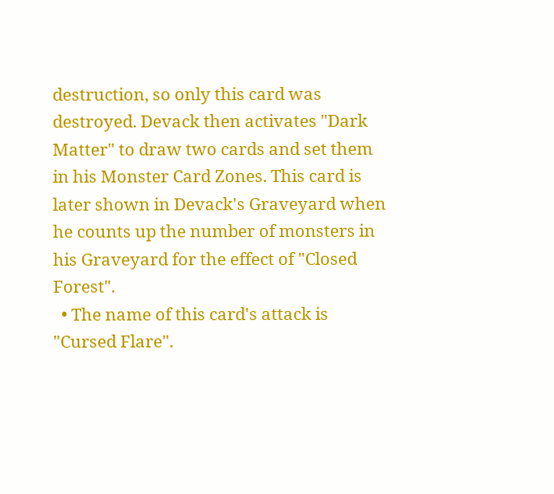destruction, so only this card was destroyed. Devack then activates "Dark Matter" to draw two cards and set them in his Monster Card Zones. This card is later shown in Devack's Graveyard when he counts up the number of monsters in his Graveyard for the effect of "Closed Forest".
  • The name of this card's attack is "Cursed Flare".